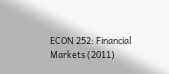ECON 252: Financial Markets (2011)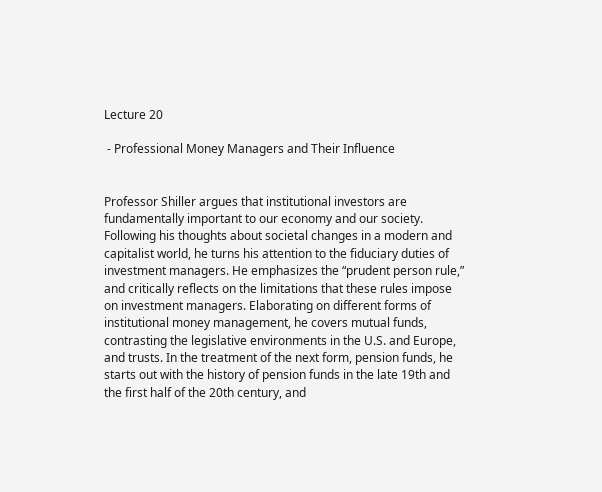Lecture 20

 - Professional Money Managers and Their Influence


Professor Shiller argues that institutional investors are fundamentally important to our economy and our society. Following his thoughts about societal changes in a modern and capitalist world, he turns his attention to the fiduciary duties of investment managers. He emphasizes the “prudent person rule,” and critically reflects on the limitations that these rules impose on investment managers. Elaborating on different forms of institutional money management, he covers mutual funds, contrasting the legislative environments in the U.S. and Europe, and trusts. In the treatment of the next form, pension funds, he starts out with the history of pension funds in the late 19th and the first half of the 20th century, and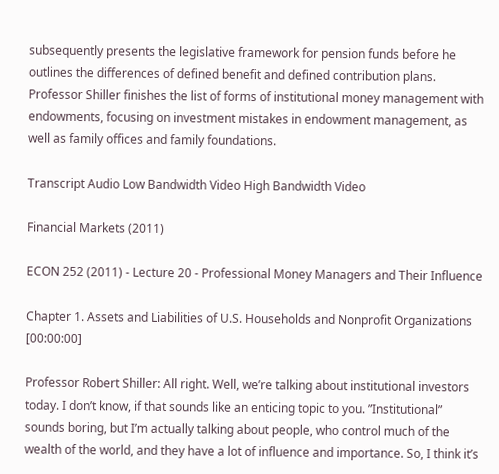subsequently presents the legislative framework for pension funds before he outlines the differences of defined benefit and defined contribution plans. Professor Shiller finishes the list of forms of institutional money management with endowments, focusing on investment mistakes in endowment management, as well as family offices and family foundations.

Transcript Audio Low Bandwidth Video High Bandwidth Video

Financial Markets (2011)

ECON 252 (2011) - Lecture 20 - Professional Money Managers and Their Influence

Chapter 1. Assets and Liabilities of U.S. Households and Nonprofit Organizations [00:00:00]

Professor Robert Shiller: All right. Well, we’re talking about institutional investors today. I don’t know, if that sounds like an enticing topic to you. ”Institutional” sounds boring, but I’m actually talking about people, who control much of the wealth of the world, and they have a lot of influence and importance. So, I think it’s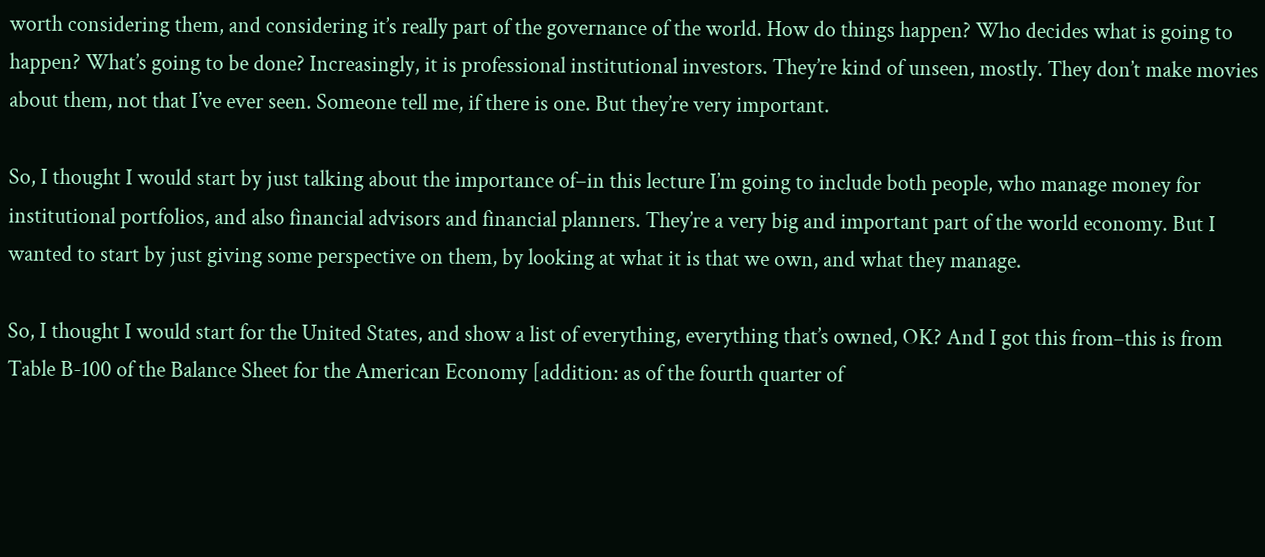worth considering them, and considering it’s really part of the governance of the world. How do things happen? Who decides what is going to happen? What’s going to be done? Increasingly, it is professional institutional investors. They’re kind of unseen, mostly. They don’t make movies about them, not that I’ve ever seen. Someone tell me, if there is one. But they’re very important.

So, I thought I would start by just talking about the importance of–in this lecture I’m going to include both people, who manage money for institutional portfolios, and also financial advisors and financial planners. They’re a very big and important part of the world economy. But I wanted to start by just giving some perspective on them, by looking at what it is that we own, and what they manage.

So, I thought I would start for the United States, and show a list of everything, everything that’s owned, OK? And I got this from–this is from Table B-100 of the Balance Sheet for the American Economy [addition: as of the fourth quarter of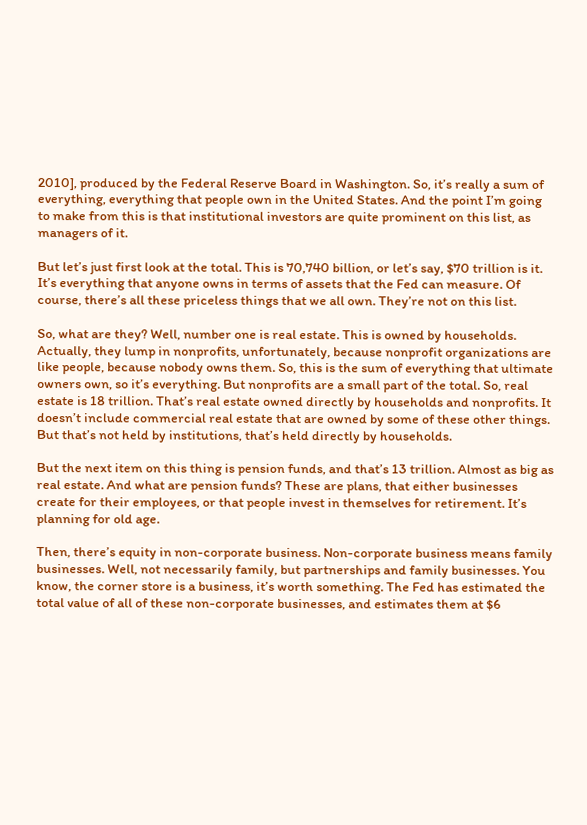2010], produced by the Federal Reserve Board in Washington. So, it’s really a sum of everything, everything that people own in the United States. And the point I’m going to make from this is that institutional investors are quite prominent on this list, as managers of it.

But let’s just first look at the total. This is 70,740 billion, or let’s say, $70 trillion is it. It’s everything that anyone owns in terms of assets that the Fed can measure. Of course, there’s all these priceless things that we all own. They’re not on this list.

So, what are they? Well, number one is real estate. This is owned by households. Actually, they lump in nonprofits, unfortunately, because nonprofit organizations are like people, because nobody owns them. So, this is the sum of everything that ultimate owners own, so it’s everything. But nonprofits are a small part of the total. So, real estate is 18 trillion. That’s real estate owned directly by households and nonprofits. It doesn’t include commercial real estate that are owned by some of these other things. But that’s not held by institutions, that’s held directly by households.

But the next item on this thing is pension funds, and that’s 13 trillion. Almost as big as real estate. And what are pension funds? These are plans, that either businesses create for their employees, or that people invest in themselves for retirement. It’s planning for old age.

Then, there’s equity in non-corporate business. Non-corporate business means family businesses. Well, not necessarily family, but partnerships and family businesses. You know, the corner store is a business, it’s worth something. The Fed has estimated the total value of all of these non-corporate businesses, and estimates them at $6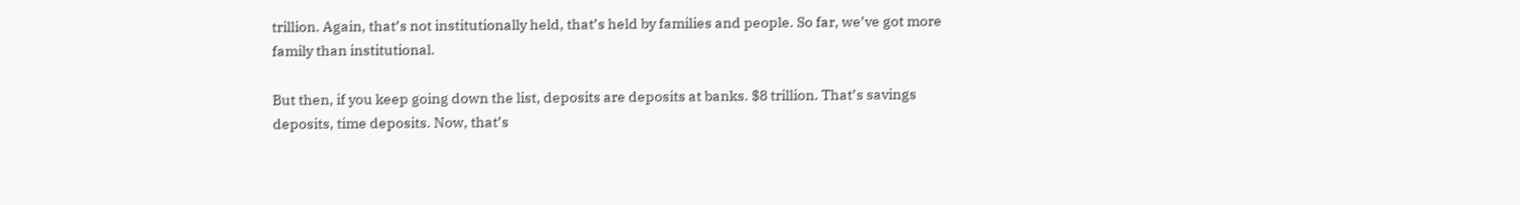trillion. Again, that’s not institutionally held, that’s held by families and people. So far, we’ve got more family than institutional.

But then, if you keep going down the list, deposits are deposits at banks. $8 trillion. That’s savings deposits, time deposits. Now, that’s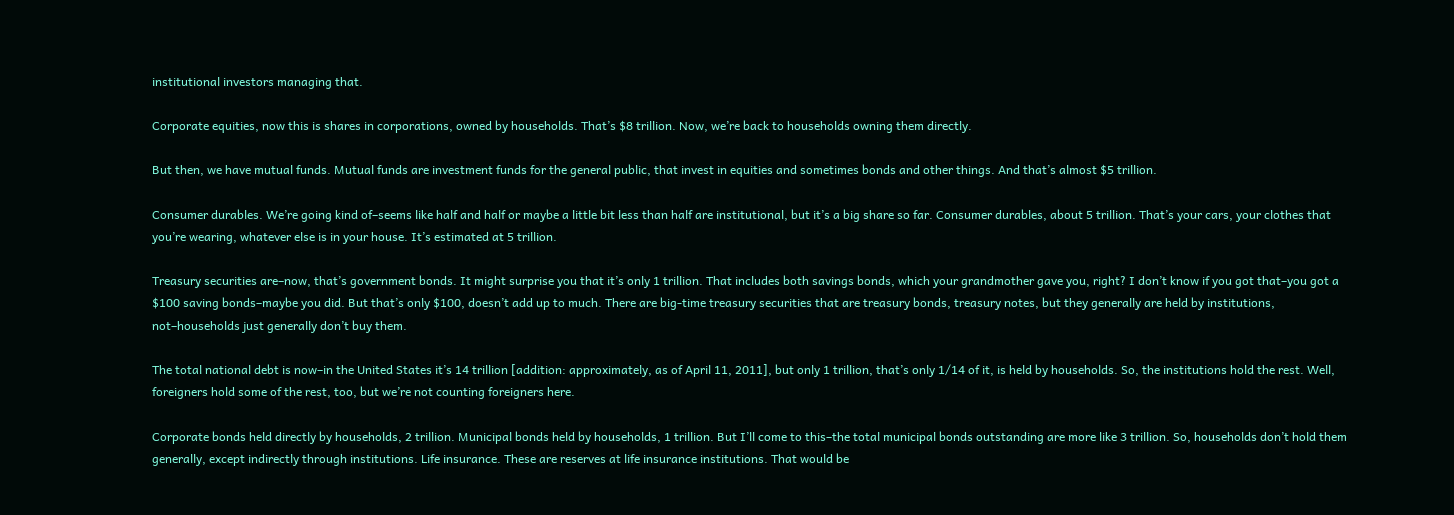institutional investors managing that.

Corporate equities, now this is shares in corporations, owned by households. That’s $8 trillion. Now, we’re back to households owning them directly.

But then, we have mutual funds. Mutual funds are investment funds for the general public, that invest in equities and sometimes bonds and other things. And that’s almost $5 trillion.

Consumer durables. We’re going kind of–seems like half and half or maybe a little bit less than half are institutional, but it’s a big share so far. Consumer durables, about 5 trillion. That’s your cars, your clothes that you’re wearing, whatever else is in your house. It’s estimated at 5 trillion.

Treasury securities are–now, that’s government bonds. It might surprise you that it’s only 1 trillion. That includes both savings bonds, which your grandmother gave you, right? I don’t know if you got that–you got a $100 saving bonds–maybe you did. But that’s only $100, doesn’t add up to much. There are big-time treasury securities that are treasury bonds, treasury notes, but they generally are held by institutions, not–households just generally don’t buy them.

The total national debt is now–in the United States it’s 14 trillion [addition: approximately, as of April 11, 2011], but only 1 trillion, that’s only 1/14 of it, is held by households. So, the institutions hold the rest. Well, foreigners hold some of the rest, too, but we’re not counting foreigners here.

Corporate bonds held directly by households, 2 trillion. Municipal bonds held by households, 1 trillion. But I’ll come to this–the total municipal bonds outstanding are more like 3 trillion. So, households don’t hold them generally, except indirectly through institutions. Life insurance. These are reserves at life insurance institutions. That would be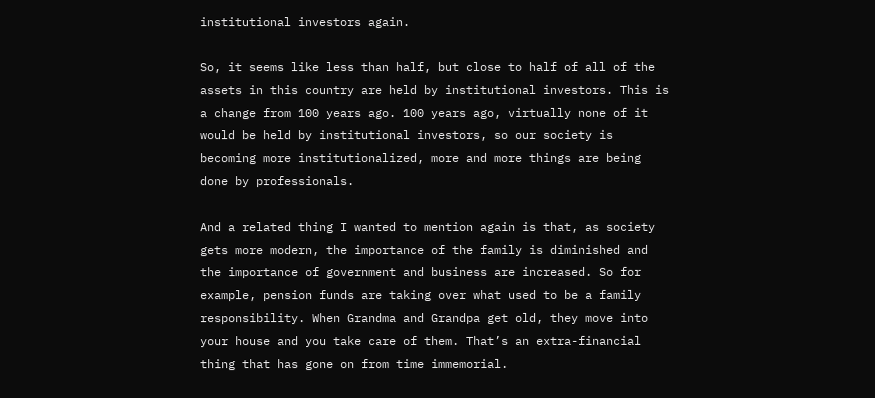institutional investors again.

So, it seems like less than half, but close to half of all of the assets in this country are held by institutional investors. This is a change from 100 years ago. 100 years ago, virtually none of it would be held by institutional investors, so our society is becoming more institutionalized, more and more things are being done by professionals.

And a related thing I wanted to mention again is that, as society gets more modern, the importance of the family is diminished and the importance of government and business are increased. So for example, pension funds are taking over what used to be a family responsibility. When Grandma and Grandpa get old, they move into your house and you take care of them. That’s an extra-financial thing that has gone on from time immemorial.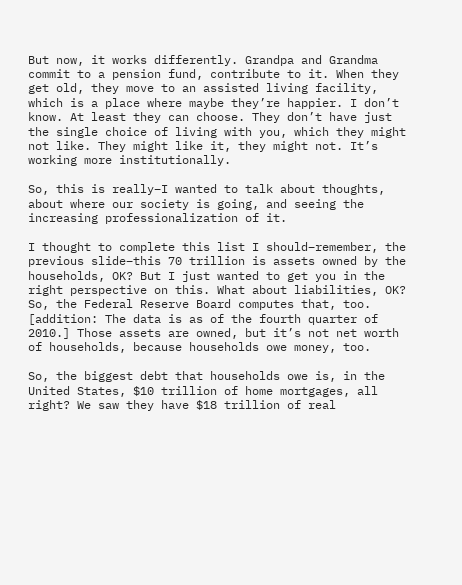But now, it works differently. Grandpa and Grandma commit to a pension fund, contribute to it. When they get old, they move to an assisted living facility, which is a place where maybe they’re happier. I don’t know. At least they can choose. They don’t have just the single choice of living with you, which they might not like. They might like it, they might not. It’s working more institutionally.

So, this is really–I wanted to talk about thoughts, about where our society is going, and seeing the increasing professionalization of it.

I thought to complete this list I should–remember, the previous slide–this 70 trillion is assets owned by the households, OK? But I just wanted to get you in the right perspective on this. What about liabilities, OK? So, the Federal Reserve Board computes that, too. [addition: The data is as of the fourth quarter of 2010.] Those assets are owned, but it’s not net worth of households, because households owe money, too.

So, the biggest debt that households owe is, in the United States, $10 trillion of home mortgages, all right? We saw they have $18 trillion of real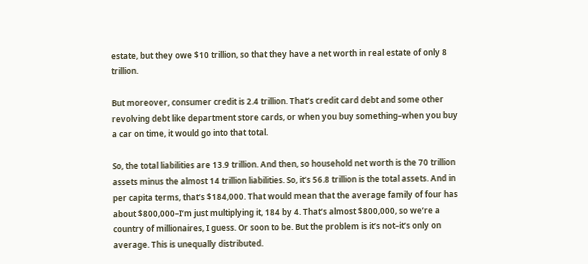estate, but they owe $10 trillion, so that they have a net worth in real estate of only 8 trillion.

But moreover, consumer credit is 2.4 trillion. That’s credit card debt and some other revolving debt like department store cards, or when you buy something–when you buy a car on time, it would go into that total.

So, the total liabilities are 13.9 trillion. And then, so household net worth is the 70 trillion assets minus the almost 14 trillion liabilities. So, it’s 56.8 trillion is the total assets. And in per capita terms, that’s $184,000. That would mean that the average family of four has about $800,000–I’m just multiplying it, 184 by 4. That’s almost $800,000, so we’re a country of millionaires, I guess. Or soon to be. But the problem is it’s not–it’s only on average. This is unequally distributed.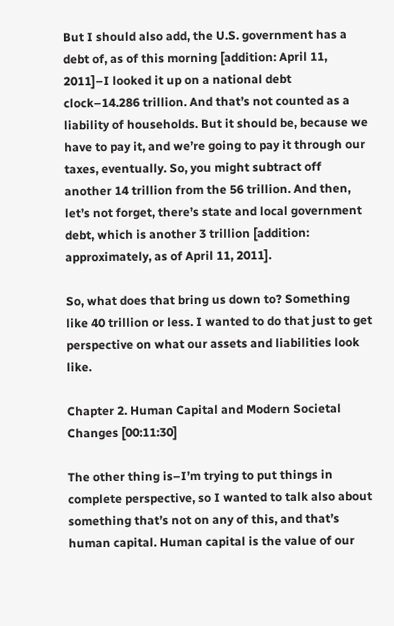But I should also add, the U.S. government has a debt of, as of this morning [addition: April 11, 2011]–I looked it up on a national debt clock–14.286 trillion. And that’s not counted as a liability of households. But it should be, because we have to pay it, and we’re going to pay it through our taxes, eventually. So, you might subtract off another 14 trillion from the 56 trillion. And then, let’s not forget, there’s state and local government debt, which is another 3 trillion [addition: approximately, as of April 11, 2011].

So, what does that bring us down to? Something like 40 trillion or less. I wanted to do that just to get perspective on what our assets and liabilities look like.

Chapter 2. Human Capital and Modern Societal Changes [00:11:30]

The other thing is–I’m trying to put things in complete perspective, so I wanted to talk also about something that’s not on any of this, and that’s human capital. Human capital is the value of our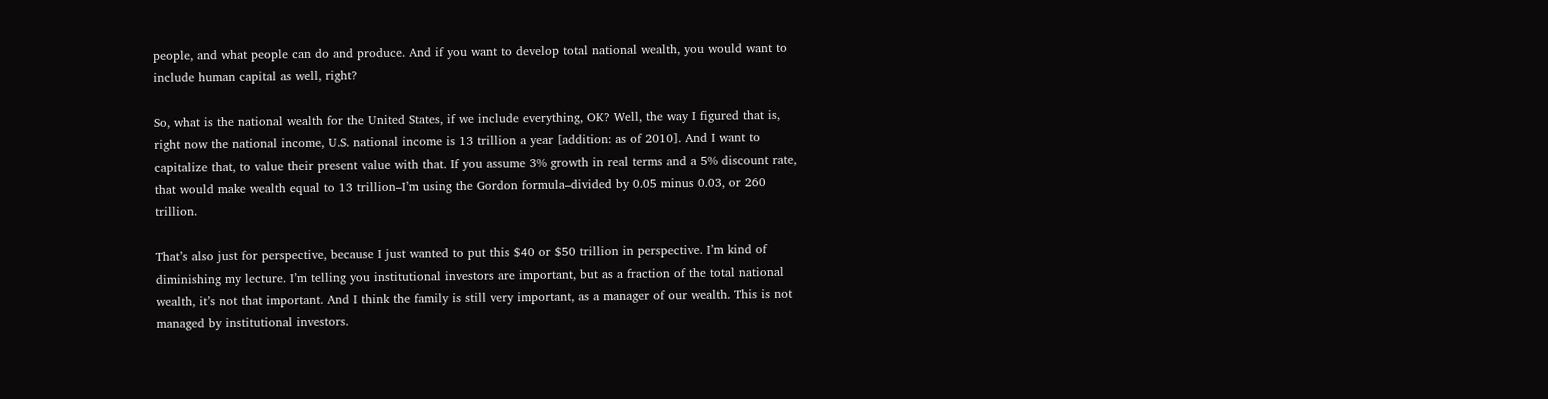people, and what people can do and produce. And if you want to develop total national wealth, you would want to include human capital as well, right?

So, what is the national wealth for the United States, if we include everything, OK? Well, the way I figured that is, right now the national income, U.S. national income is 13 trillion a year [addition: as of 2010]. And I want to capitalize that, to value their present value with that. If you assume 3% growth in real terms and a 5% discount rate, that would make wealth equal to 13 trillion–I’m using the Gordon formula–divided by 0.05 minus 0.03, or 260 trillion.

That’s also just for perspective, because I just wanted to put this $40 or $50 trillion in perspective. I’m kind of diminishing my lecture. I’m telling you institutional investors are important, but as a fraction of the total national wealth, it’s not that important. And I think the family is still very important, as a manager of our wealth. This is not managed by institutional investors.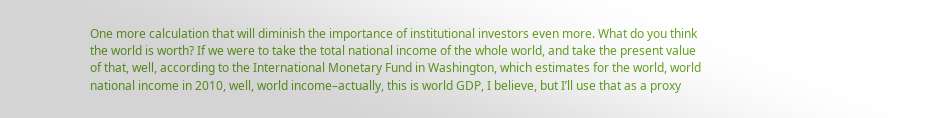One more calculation that will diminish the importance of institutional investors even more. What do you think the world is worth? If we were to take the total national income of the whole world, and take the present value of that, well, according to the International Monetary Fund in Washington, which estimates for the world, world national income in 2010, well, world income–actually, this is world GDP, I believe, but I’ll use that as a proxy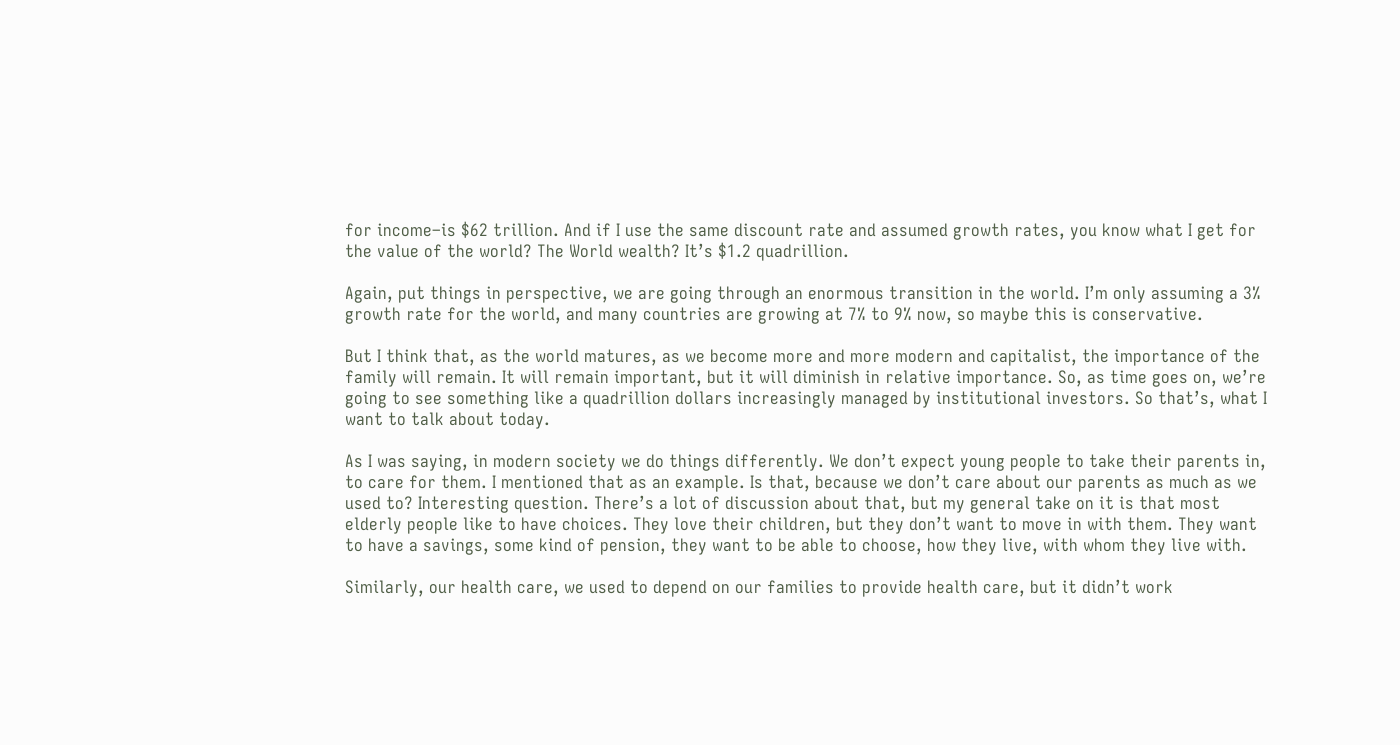for income–is $62 trillion. And if I use the same discount rate and assumed growth rates, you know what I get for the value of the world? The World wealth? It’s $1.2 quadrillion.

Again, put things in perspective, we are going through an enormous transition in the world. I’m only assuming a 3% growth rate for the world, and many countries are growing at 7% to 9% now, so maybe this is conservative.

But I think that, as the world matures, as we become more and more modern and capitalist, the importance of the family will remain. It will remain important, but it will diminish in relative importance. So, as time goes on, we’re going to see something like a quadrillion dollars increasingly managed by institutional investors. So that’s, what I want to talk about today.

As I was saying, in modern society we do things differently. We don’t expect young people to take their parents in, to care for them. I mentioned that as an example. Is that, because we don’t care about our parents as much as we used to? Interesting question. There’s a lot of discussion about that, but my general take on it is that most elderly people like to have choices. They love their children, but they don’t want to move in with them. They want to have a savings, some kind of pension, they want to be able to choose, how they live, with whom they live with.

Similarly, our health care, we used to depend on our families to provide health care, but it didn’t work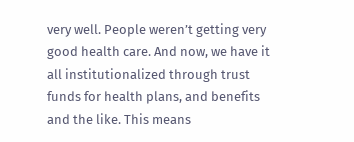very well. People weren’t getting very good health care. And now, we have it all institutionalized through trust funds for health plans, and benefits and the like. This means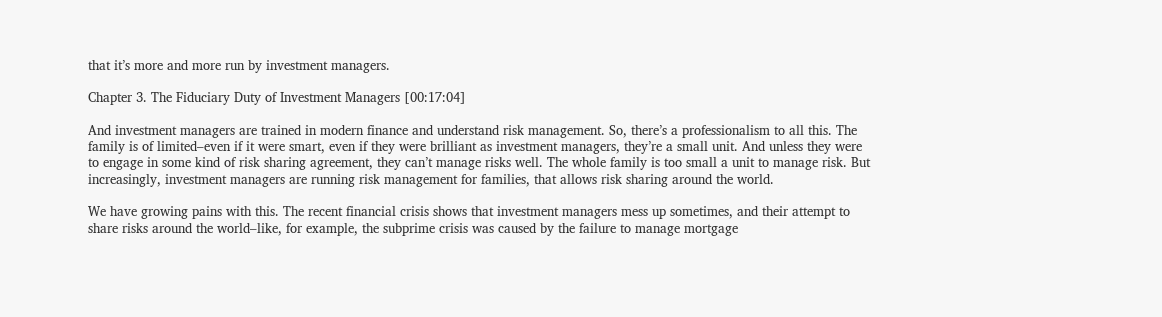that it’s more and more run by investment managers.

Chapter 3. The Fiduciary Duty of Investment Managers [00:17:04]

And investment managers are trained in modern finance and understand risk management. So, there’s a professionalism to all this. The family is of limited–even if it were smart, even if they were brilliant as investment managers, they’re a small unit. And unless they were to engage in some kind of risk sharing agreement, they can’t manage risks well. The whole family is too small a unit to manage risk. But increasingly, investment managers are running risk management for families, that allows risk sharing around the world.

We have growing pains with this. The recent financial crisis shows that investment managers mess up sometimes, and their attempt to share risks around the world–like, for example, the subprime crisis was caused by the failure to manage mortgage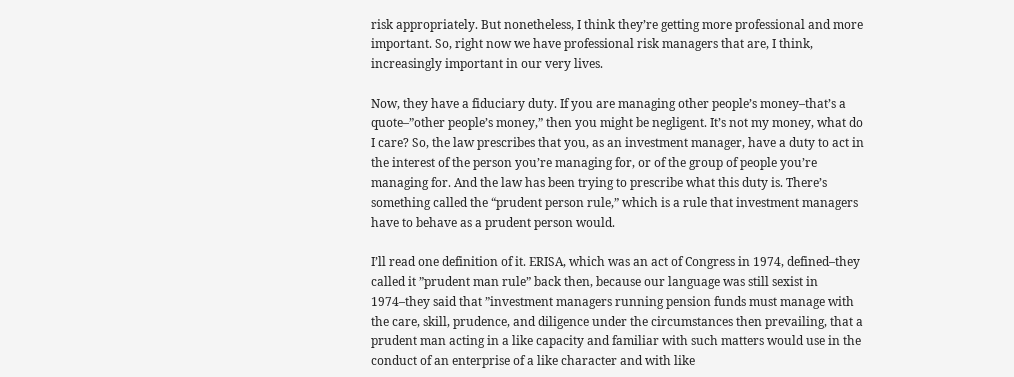risk appropriately. But nonetheless, I think they’re getting more professional and more important. So, right now we have professional risk managers that are, I think, increasingly important in our very lives.

Now, they have a fiduciary duty. If you are managing other people’s money–that’s a quote–”other people’s money,” then you might be negligent. It’s not my money, what do I care? So, the law prescribes that you, as an investment manager, have a duty to act in the interest of the person you’re managing for, or of the group of people you’re managing for. And the law has been trying to prescribe what this duty is. There’s something called the “prudent person rule,” which is a rule that investment managers have to behave as a prudent person would.

I’ll read one definition of it. ERISA, which was an act of Congress in 1974, defined–they called it ”prudent man rule” back then, because our language was still sexist in 1974–they said that ”investment managers running pension funds must manage with the care, skill, prudence, and diligence under the circumstances then prevailing, that a prudent man acting in a like capacity and familiar with such matters would use in the conduct of an enterprise of a like character and with like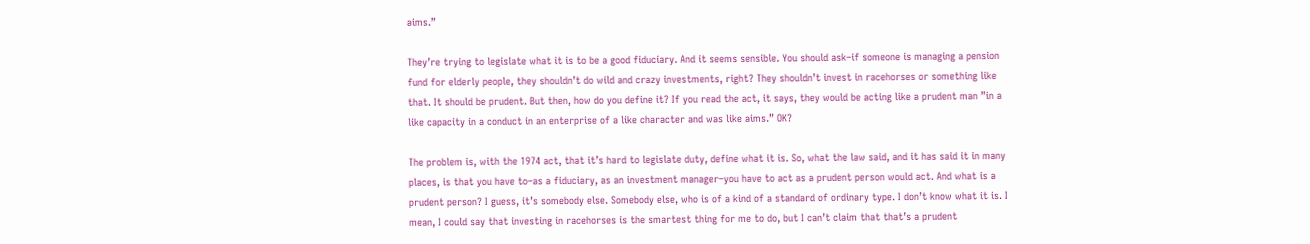aims.”

They’re trying to legislate what it is to be a good fiduciary. And it seems sensible. You should ask–if someone is managing a pension fund for elderly people, they shouldn’t do wild and crazy investments, right? They shouldn’t invest in racehorses or something like that. It should be prudent. But then, how do you define it? If you read the act, it says, they would be acting like a prudent man ”in a like capacity in a conduct in an enterprise of a like character and was like aims.” OK?

The problem is, with the 1974 act, that it’s hard to legislate duty, define what it is. So, what the law said, and it has said it in many places, is that you have to–as a fiduciary, as an investment manager–you have to act as a prudent person would act. And what is a prudent person? I guess, it’s somebody else. Somebody else, who is of a kind of a standard of ordinary type. I don’t know what it is. I mean, I could say that investing in racehorses is the smartest thing for me to do, but I can’t claim that that’s a prudent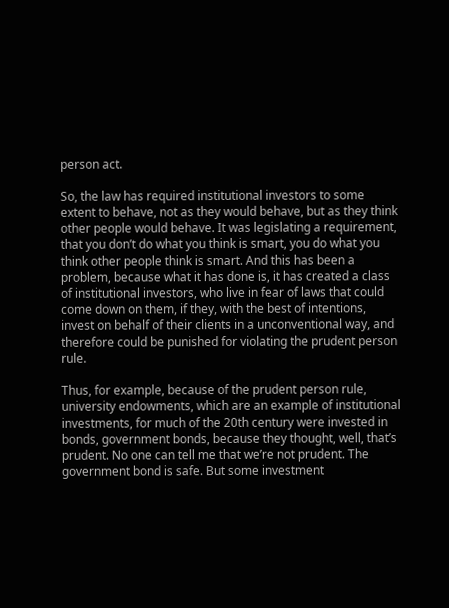person act.

So, the law has required institutional investors to some extent to behave, not as they would behave, but as they think other people would behave. It was legislating a requirement, that you don’t do what you think is smart, you do what you think other people think is smart. And this has been a problem, because what it has done is, it has created a class of institutional investors, who live in fear of laws that could come down on them, if they, with the best of intentions, invest on behalf of their clients in a unconventional way, and therefore could be punished for violating the prudent person rule.

Thus, for example, because of the prudent person rule, university endowments, which are an example of institutional investments, for much of the 20th century were invested in bonds, government bonds, because they thought, well, that’s prudent. No one can tell me that we’re not prudent. The government bond is safe. But some investment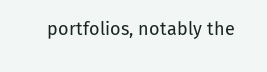portfolios, notably the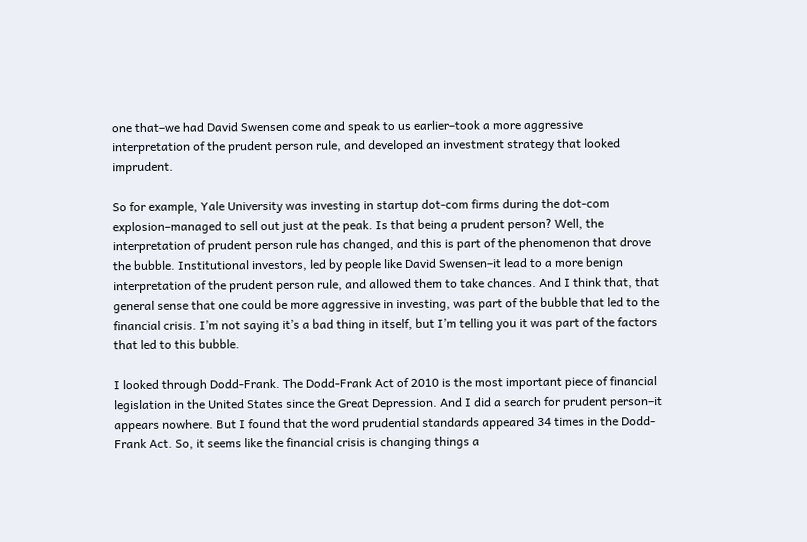one that–we had David Swensen come and speak to us earlier–took a more aggressive interpretation of the prudent person rule, and developed an investment strategy that looked imprudent.

So for example, Yale University was investing in startup dot-com firms during the dot-com explosion–managed to sell out just at the peak. Is that being a prudent person? Well, the interpretation of prudent person rule has changed, and this is part of the phenomenon that drove the bubble. Institutional investors, led by people like David Swensen–it lead to a more benign interpretation of the prudent person rule, and allowed them to take chances. And I think that, that general sense that one could be more aggressive in investing, was part of the bubble that led to the financial crisis. I’m not saying it’s a bad thing in itself, but I’m telling you it was part of the factors that led to this bubble.

I looked through Dodd-Frank. The Dodd-Frank Act of 2010 is the most important piece of financial legislation in the United States since the Great Depression. And I did a search for prudent person–it appears nowhere. But I found that the word prudential standards appeared 34 times in the Dodd-Frank Act. So, it seems like the financial crisis is changing things a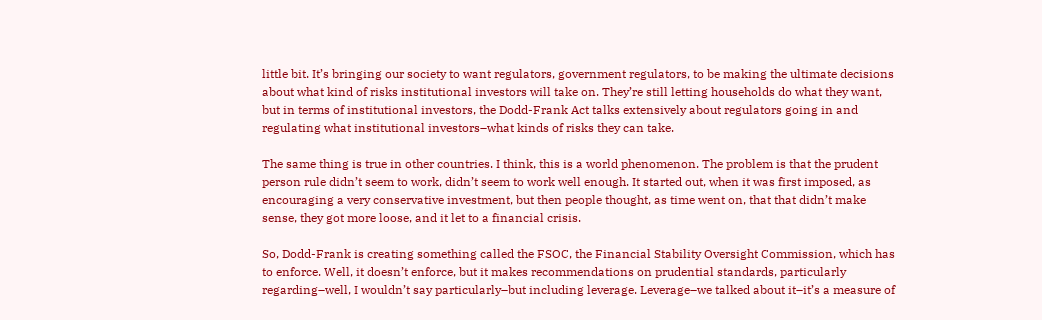little bit. It’s bringing our society to want regulators, government regulators, to be making the ultimate decisions about what kind of risks institutional investors will take on. They’re still letting households do what they want, but in terms of institutional investors, the Dodd-Frank Act talks extensively about regulators going in and regulating what institutional investors–what kinds of risks they can take.

The same thing is true in other countries. I think, this is a world phenomenon. The problem is that the prudent person rule didn’t seem to work, didn’t seem to work well enough. It started out, when it was first imposed, as encouraging a very conservative investment, but then people thought, as time went on, that that didn’t make sense, they got more loose, and it let to a financial crisis.

So, Dodd-Frank is creating something called the FSOC, the Financial Stability Oversight Commission, which has to enforce. Well, it doesn’t enforce, but it makes recommendations on prudential standards, particularly regarding–well, I wouldn’t say particularly–but including leverage. Leverage–we talked about it–it’s a measure of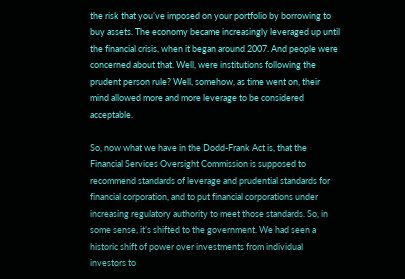the risk that you’ve imposed on your portfolio by borrowing to buy assets. The economy became increasingly leveraged up until the financial crisis, when it began around 2007. And people were concerned about that. Well, were institutions following the prudent person rule? Well, somehow, as time went on, their mind allowed more and more leverage to be considered acceptable.

So, now what we have in the Dodd-Frank Act is, that the Financial Services Oversight Commission is supposed to recommend standards of leverage and prudential standards for financial corporation, and to put financial corporations under increasing regulatory authority to meet those standards. So, in some sense, it’s shifted to the government. We had seen a historic shift of power over investments from individual investors to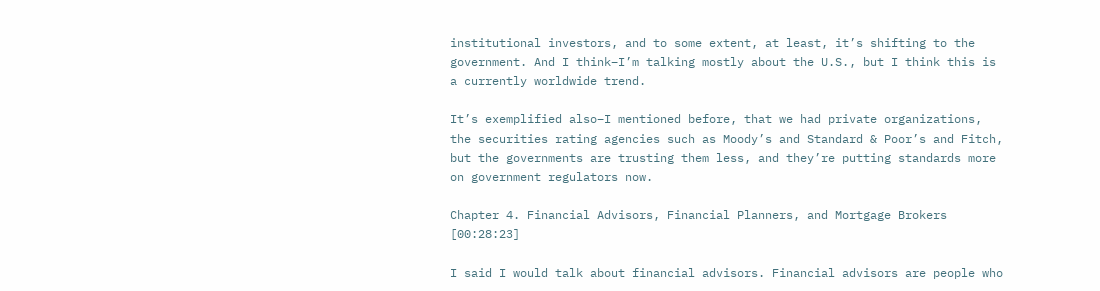institutional investors, and to some extent, at least, it’s shifting to the government. And I think–I’m talking mostly about the U.S., but I think this is a currently worldwide trend.

It’s exemplified also–I mentioned before, that we had private organizations, the securities rating agencies such as Moody’s and Standard & Poor’s and Fitch, but the governments are trusting them less, and they’re putting standards more on government regulators now.

Chapter 4. Financial Advisors, Financial Planners, and Mortgage Brokers [00:28:23]

I said I would talk about financial advisors. Financial advisors are people who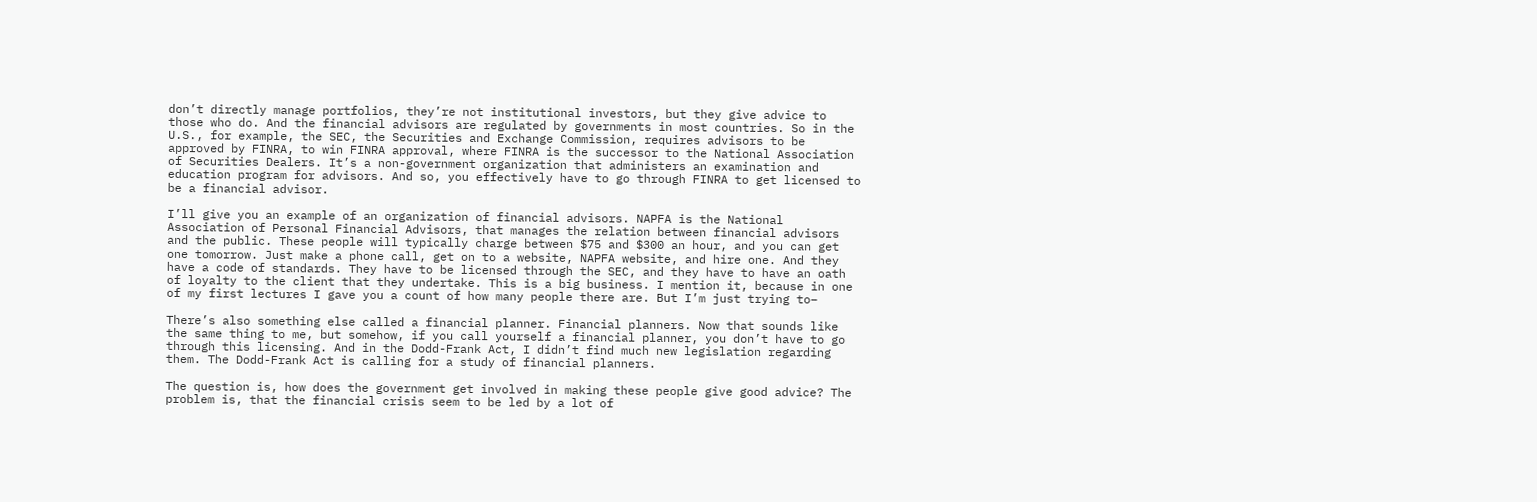don’t directly manage portfolios, they’re not institutional investors, but they give advice to those who do. And the financial advisors are regulated by governments in most countries. So in the U.S., for example, the SEC, the Securities and Exchange Commission, requires advisors to be approved by FINRA, to win FINRA approval, where FINRA is the successor to the National Association of Securities Dealers. It’s a non-government organization that administers an examination and education program for advisors. And so, you effectively have to go through FINRA to get licensed to be a financial advisor.

I’ll give you an example of an organization of financial advisors. NAPFA is the National Association of Personal Financial Advisors, that manages the relation between financial advisors and the public. These people will typically charge between $75 and $300 an hour, and you can get one tomorrow. Just make a phone call, get on to a website, NAPFA website, and hire one. And they have a code of standards. They have to be licensed through the SEC, and they have to have an oath of loyalty to the client that they undertake. This is a big business. I mention it, because in one of my first lectures I gave you a count of how many people there are. But I’m just trying to–

There’s also something else called a financial planner. Financial planners. Now that sounds like the same thing to me, but somehow, if you call yourself a financial planner, you don’t have to go through this licensing. And in the Dodd-Frank Act, I didn’t find much new legislation regarding them. The Dodd-Frank Act is calling for a study of financial planners.

The question is, how does the government get involved in making these people give good advice? The problem is, that the financial crisis seem to be led by a lot of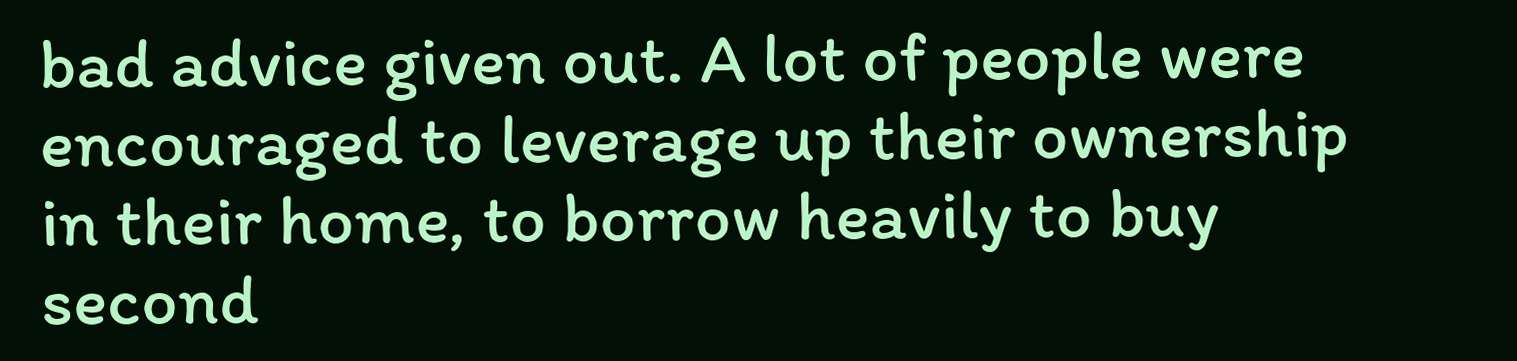bad advice given out. A lot of people were encouraged to leverage up their ownership in their home, to borrow heavily to buy second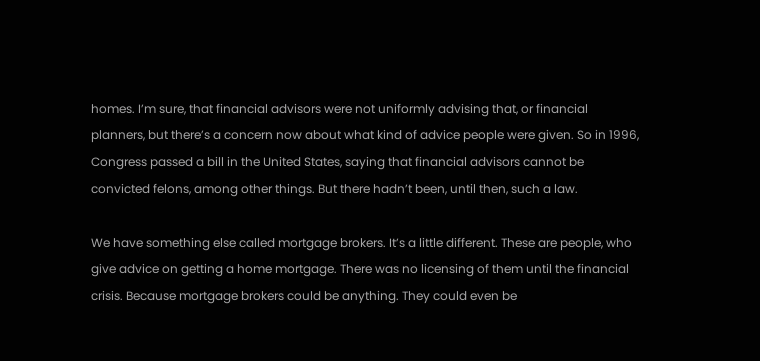homes. I’m sure, that financial advisors were not uniformly advising that, or financial planners, but there’s a concern now about what kind of advice people were given. So in 1996, Congress passed a bill in the United States, saying that financial advisors cannot be convicted felons, among other things. But there hadn’t been, until then, such a law.

We have something else called mortgage brokers. It’s a little different. These are people, who give advice on getting a home mortgage. There was no licensing of them until the financial crisis. Because mortgage brokers could be anything. They could even be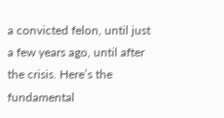a convicted felon, until just a few years ago, until after the crisis. Here’s the fundamental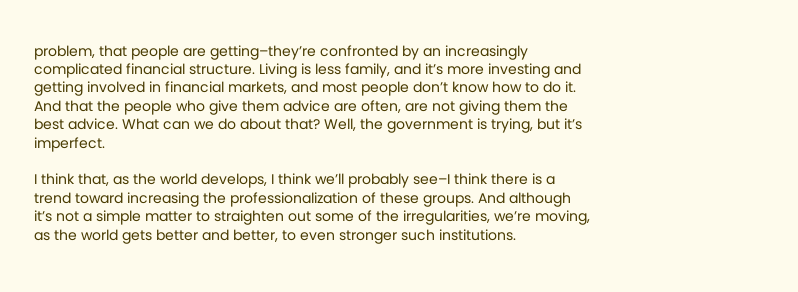problem, that people are getting–they’re confronted by an increasingly complicated financial structure. Living is less family, and it’s more investing and getting involved in financial markets, and most people don’t know how to do it. And that the people who give them advice are often, are not giving them the best advice. What can we do about that? Well, the government is trying, but it’s imperfect.

I think that, as the world develops, I think we’ll probably see–I think there is a trend toward increasing the professionalization of these groups. And although it’s not a simple matter to straighten out some of the irregularities, we’re moving, as the world gets better and better, to even stronger such institutions.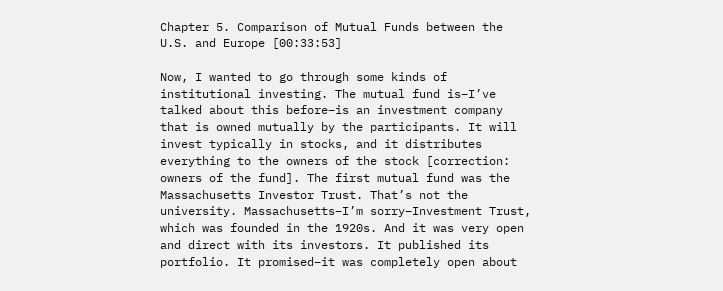Chapter 5. Comparison of Mutual Funds between the U.S. and Europe [00:33:53]

Now, I wanted to go through some kinds of institutional investing. The mutual fund is–I’ve talked about this before–is an investment company that is owned mutually by the participants. It will invest typically in stocks, and it distributes everything to the owners of the stock [correction: owners of the fund]. The first mutual fund was the Massachusetts Investor Trust. That’s not the university. Massachusetts–I’m sorry–Investment Trust, which was founded in the 1920s. And it was very open and direct with its investors. It published its portfolio. It promised–it was completely open about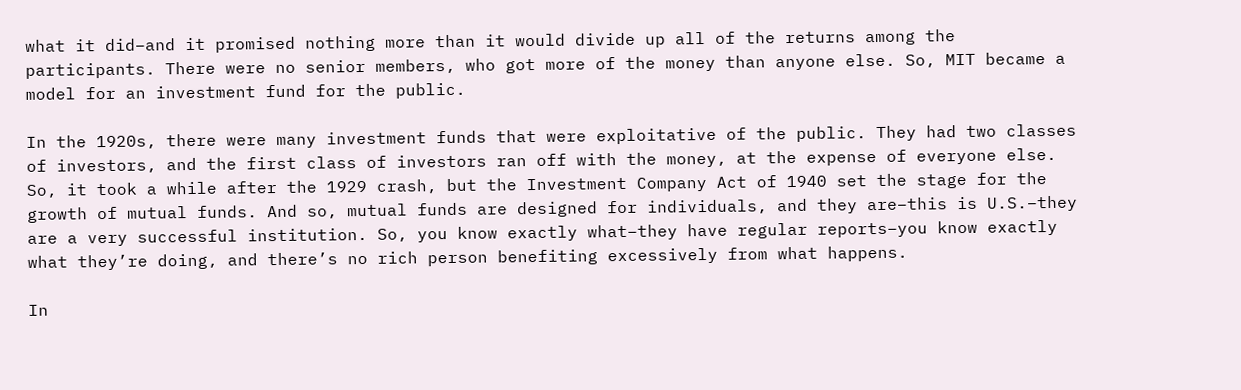what it did–and it promised nothing more than it would divide up all of the returns among the participants. There were no senior members, who got more of the money than anyone else. So, MIT became a model for an investment fund for the public.

In the 1920s, there were many investment funds that were exploitative of the public. They had two classes of investors, and the first class of investors ran off with the money, at the expense of everyone else. So, it took a while after the 1929 crash, but the Investment Company Act of 1940 set the stage for the growth of mutual funds. And so, mutual funds are designed for individuals, and they are–this is U.S.–they are a very successful institution. So, you know exactly what–they have regular reports–you know exactly what they’re doing, and there’s no rich person benefiting excessively from what happens.

In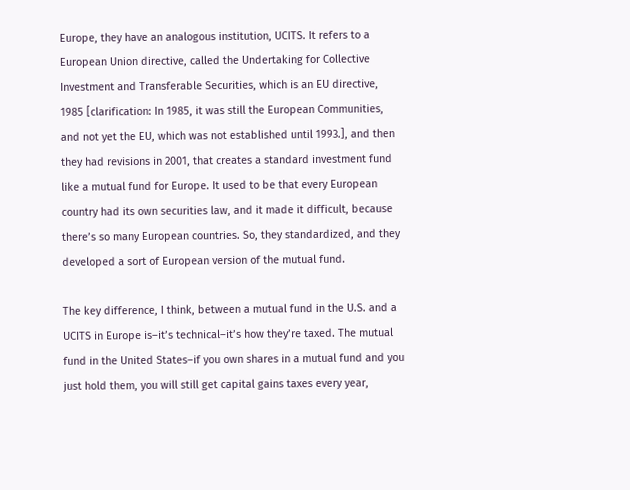Europe, they have an analogous institution, UCITS. It refers to a European Union directive, called the Undertaking for Collective Investment and Transferable Securities, which is an EU directive, 1985 [clarification: In 1985, it was still the European Communities, and not yet the EU, which was not established until 1993.], and then they had revisions in 2001, that creates a standard investment fund like a mutual fund for Europe. It used to be that every European country had its own securities law, and it made it difficult, because there’s so many European countries. So, they standardized, and they developed a sort of European version of the mutual fund.

The key difference, I think, between a mutual fund in the U.S. and a UCITS in Europe is–it’s technical–it’s how they’re taxed. The mutual fund in the United States–if you own shares in a mutual fund and you just hold them, you will still get capital gains taxes every year,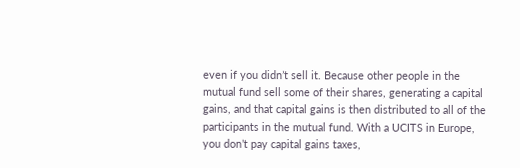even if you didn’t sell it. Because other people in the mutual fund sell some of their shares, generating a capital gains, and that capital gains is then distributed to all of the participants in the mutual fund. With a UCITS in Europe, you don’t pay capital gains taxes,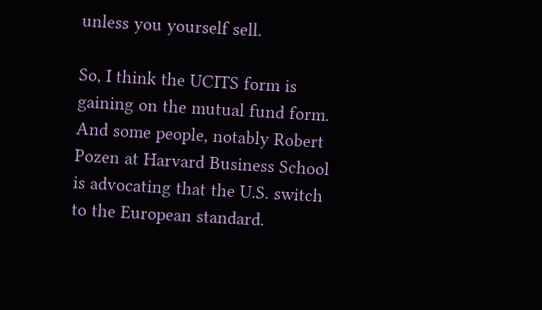unless you yourself sell.

So, I think the UCITS form is gaining on the mutual fund form. And some people, notably Robert Pozen at Harvard Business School is advocating that the U.S. switch to the European standard.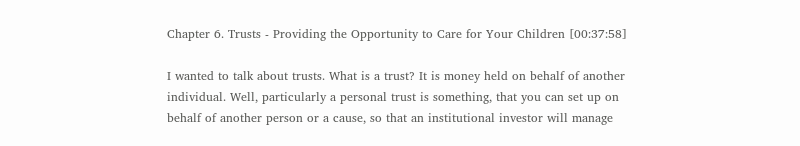Chapter 6. Trusts - Providing the Opportunity to Care for Your Children [00:37:58]

I wanted to talk about trusts. What is a trust? It is money held on behalf of another individual. Well, particularly a personal trust is something, that you can set up on behalf of another person or a cause, so that an institutional investor will manage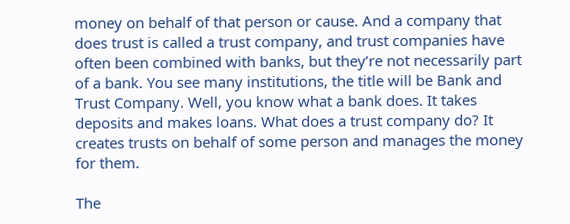money on behalf of that person or cause. And a company that does trust is called a trust company, and trust companies have often been combined with banks, but they’re not necessarily part of a bank. You see many institutions, the title will be Bank and Trust Company. Well, you know what a bank does. It takes deposits and makes loans. What does a trust company do? It creates trusts on behalf of some person and manages the money for them.

The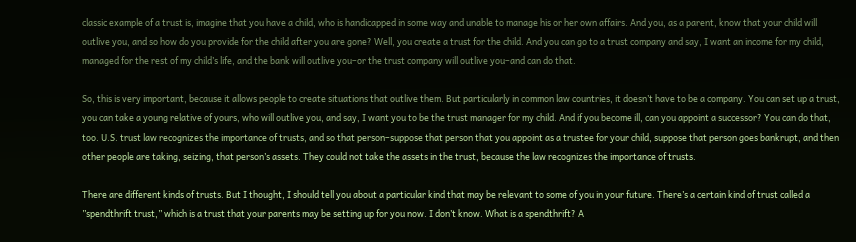classic example of a trust is, imagine that you have a child, who is handicapped in some way and unable to manage his or her own affairs. And you, as a parent, know that your child will outlive you, and so how do you provide for the child after you are gone? Well, you create a trust for the child. And you can go to a trust company and say, I want an income for my child, managed for the rest of my child’s life, and the bank will outlive you–or the trust company will outlive you–and can do that.

So, this is very important, because it allows people to create situations that outlive them. But particularly in common law countries, it doesn’t have to be a company. You can set up a trust, you can take a young relative of yours, who will outlive you, and say, I want you to be the trust manager for my child. And if you become ill, can you appoint a successor? You can do that, too. U.S. trust law recognizes the importance of trusts, and so that person–suppose that person that you appoint as a trustee for your child, suppose that person goes bankrupt, and then other people are taking, seizing, that person’s assets. They could not take the assets in the trust, because the law recognizes the importance of trusts.

There are different kinds of trusts. But I thought, I should tell you about a particular kind that may be relevant to some of you in your future. There’s a certain kind of trust called a ”spendthrift trust,” which is a trust that your parents may be setting up for you now. I don’t know. What is a spendthrift? A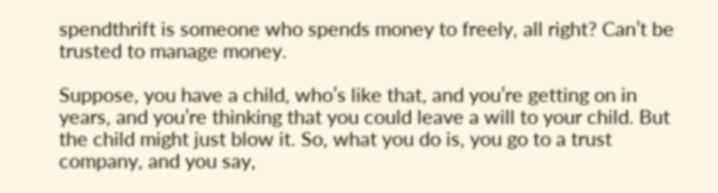spendthrift is someone who spends money to freely, all right? Can’t be trusted to manage money.

Suppose, you have a child, who’s like that, and you’re getting on in years, and you’re thinking that you could leave a will to your child. But the child might just blow it. So, what you do is, you go to a trust company, and you say,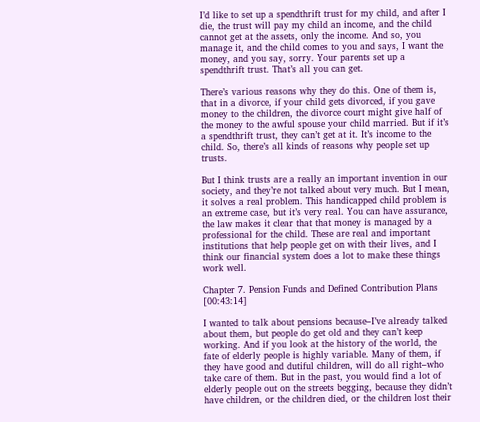I’d like to set up a spendthrift trust for my child, and after I die, the trust will pay my child an income, and the child cannot get at the assets, only the income. And so, you manage it, and the child comes to you and says, I want the money, and you say, sorry. Your parents set up a spendthrift trust. That’s all you can get.

There’s various reasons why they do this. One of them is, that in a divorce, if your child gets divorced, if you gave money to the children, the divorce court might give half of the money to the awful spouse your child married. But if it’s a spendthrift trust, they can’t get at it. It’s income to the child. So, there’s all kinds of reasons why people set up trusts.

But I think trusts are a really an important invention in our society, and they’re not talked about very much. But I mean, it solves a real problem. This handicapped child problem is an extreme case, but it’s very real. You can have assurance, the law makes it clear that that money is managed by a professional for the child. These are real and important institutions that help people get on with their lives, and I think our financial system does a lot to make these things work well.

Chapter 7. Pension Funds and Defined Contribution Plans [00:43:14]

I wanted to talk about pensions because–I’ve already talked about them, but people do get old and they can’t keep working. And if you look at the history of the world, the fate of elderly people is highly variable. Many of them, if they have good and dutiful children, will do all right–who take care of them. But in the past, you would find a lot of elderly people out on the streets begging, because they didn’t have children, or the children died, or the children lost their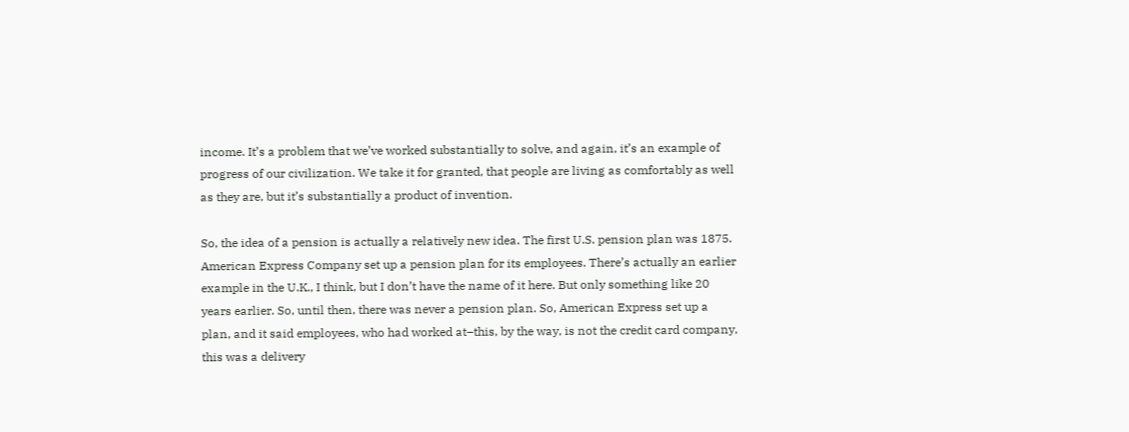income. It’s a problem that we’ve worked substantially to solve, and again, it’s an example of progress of our civilization. We take it for granted, that people are living as comfortably as well as they are, but it’s substantially a product of invention.

So, the idea of a pension is actually a relatively new idea. The first U.S. pension plan was 1875. American Express Company set up a pension plan for its employees. There’s actually an earlier example in the U.K., I think, but I don’t have the name of it here. But only something like 20 years earlier. So, until then, there was never a pension plan. So, American Express set up a plan, and it said employees, who had worked at–this, by the way, is not the credit card company, this was a delivery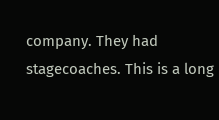company. They had stagecoaches. This is a long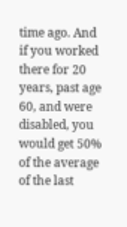time ago. And if you worked there for 20 years, past age 60, and were disabled, you would get 50% of the average of the last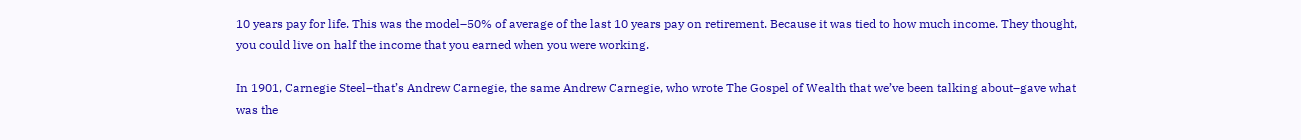10 years pay for life. This was the model–50% of average of the last 10 years pay on retirement. Because it was tied to how much income. They thought, you could live on half the income that you earned when you were working.

In 1901, Carnegie Steel–that’s Andrew Carnegie, the same Andrew Carnegie, who wrote The Gospel of Wealth that we’ve been talking about–gave what was the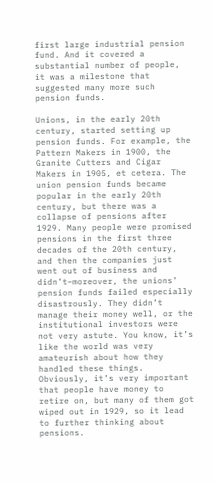first large industrial pension fund. And it covered a substantial number of people, it was a milestone that suggested many more such pension funds.

Unions, in the early 20th century, started setting up pension funds. For example, the Pattern Makers in 1900, the Granite Cutters and Cigar Makers in 1905, et cetera. The union pension funds became popular in the early 20th century, but there was a collapse of pensions after 1929. Many people were promised pensions in the first three decades of the 20th century, and then the companies just went out of business and didn’t–moreover, the unions’ pension funds failed especially disastrously. They didn’t manage their money well, or the institutional investors were not very astute. You know, it’s like the world was very amateurish about how they handled these things. Obviously, it’s very important that people have money to retire on, but many of them got wiped out in 1929, so it lead to further thinking about pensions.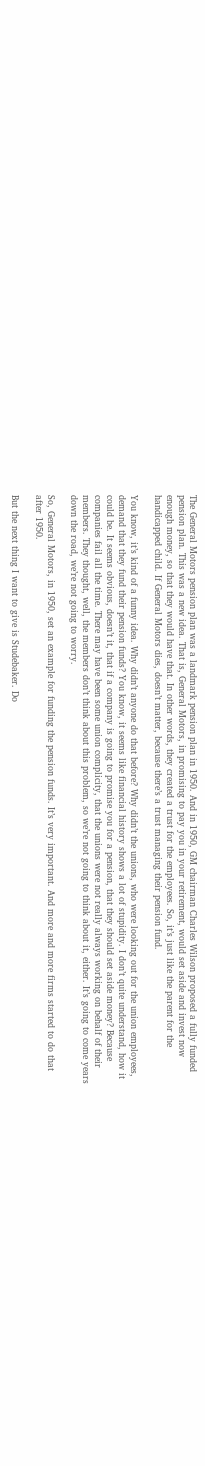The General Motors pension plan was a landmark pension plan in 1950. And in 1950, GM chairman Charles Wilson proposed a fully funded pension plan. This was a new idea. That is, General Motors, in promising to pay you in your retirement, would set aside and invest now enough money, so that they would have that. In other words, they created a trust for the employees. So, it’s just like the parent for the handicapped child. If General Motors dies, doesn’t matter, because there’s a trust managing their pension fund.

You know, it’s kind of a funny idea. Why didn’t anyone do that before? Why didn’t the unions, who were looking out for the union employees, demand that they fund their pension funds? You know, it seems like financial history shows a lot of stupidity. I don’t quite understand, how it could be. It seems obvious, doesn’t it, that if a company is going to promise you for a pension, that they should set aside money? Because companies fail all the time. There may have been some union complicity, that the unions were not really always working on behalf of their members. They thought, well, the members don’t think about this problem, so we’re not going to think about it, either. It’s going to come years down the road, we’re not going to worry.

So, General Motors, in 1950, set an example for funding the pension funds. It’s very important. And more and more firms started to do that after 1950.

But the next thing I want to give is Studebaker. Do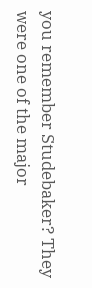you remember Studebaker? They were one of the major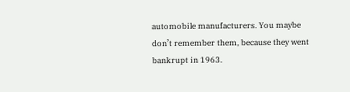automobile manufacturers. You maybe don’t remember them, because they went bankrupt in 1963.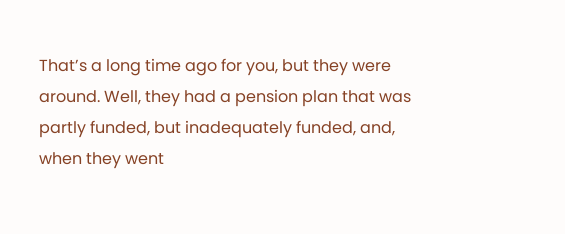That’s a long time ago for you, but they were around. Well, they had a pension plan that was partly funded, but inadequately funded, and, when they went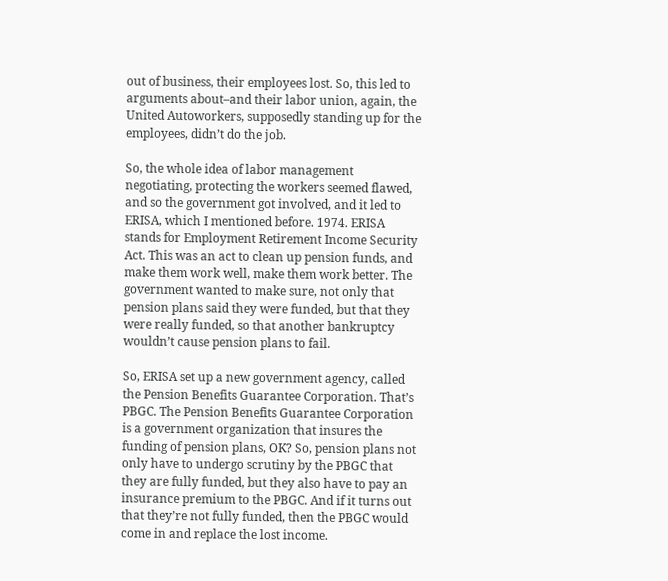out of business, their employees lost. So, this led to arguments about–and their labor union, again, the United Autoworkers, supposedly standing up for the employees, didn’t do the job.

So, the whole idea of labor management negotiating, protecting the workers seemed flawed, and so the government got involved, and it led to ERISA, which I mentioned before. 1974. ERISA stands for Employment Retirement Income Security Act. This was an act to clean up pension funds, and make them work well, make them work better. The government wanted to make sure, not only that pension plans said they were funded, but that they were really funded, so that another bankruptcy wouldn’t cause pension plans to fail.

So, ERISA set up a new government agency, called the Pension Benefits Guarantee Corporation. That’s PBGC. The Pension Benefits Guarantee Corporation is a government organization that insures the funding of pension plans, OK? So, pension plans not only have to undergo scrutiny by the PBGC that they are fully funded, but they also have to pay an insurance premium to the PBGC. And if it turns out that they’re not fully funded, then the PBGC would come in and replace the lost income.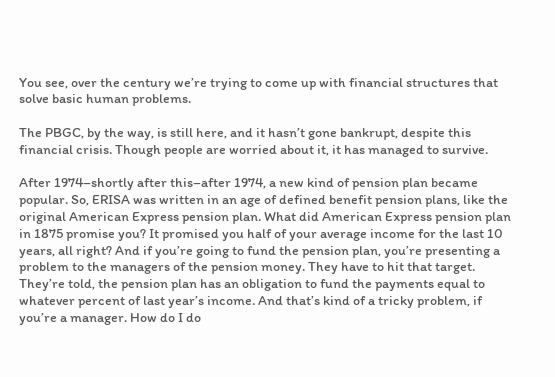You see, over the century we’re trying to come up with financial structures that solve basic human problems.

The PBGC, by the way, is still here, and it hasn’t gone bankrupt, despite this financial crisis. Though people are worried about it, it has managed to survive.

After 1974–shortly after this–after 1974, a new kind of pension plan became popular. So, ERISA was written in an age of defined benefit pension plans, like the original American Express pension plan. What did American Express pension plan in 1875 promise you? It promised you half of your average income for the last 10 years, all right? And if you’re going to fund the pension plan, you’re presenting a problem to the managers of the pension money. They have to hit that target. They’re told, the pension plan has an obligation to fund the payments equal to whatever percent of last year’s income. And that’s kind of a tricky problem, if you’re a manager. How do I do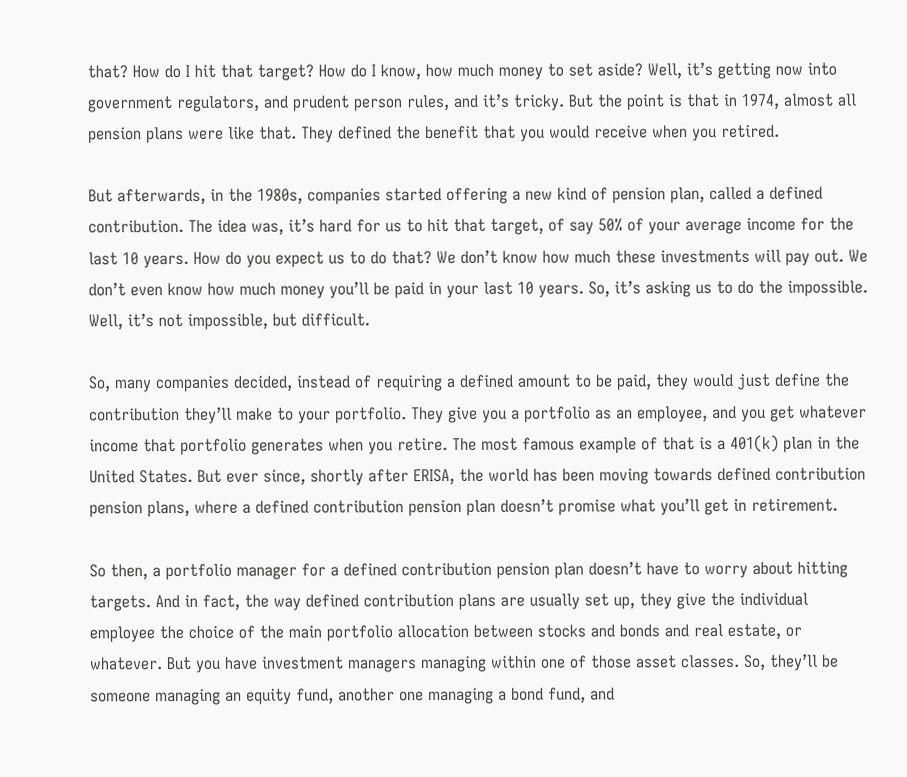that? How do I hit that target? How do I know, how much money to set aside? Well, it’s getting now into government regulators, and prudent person rules, and it’s tricky. But the point is that in 1974, almost all pension plans were like that. They defined the benefit that you would receive when you retired.

But afterwards, in the 1980s, companies started offering a new kind of pension plan, called a defined contribution. The idea was, it’s hard for us to hit that target, of say 50% of your average income for the last 10 years. How do you expect us to do that? We don’t know how much these investments will pay out. We don’t even know how much money you’ll be paid in your last 10 years. So, it’s asking us to do the impossible. Well, it’s not impossible, but difficult.

So, many companies decided, instead of requiring a defined amount to be paid, they would just define the contribution they’ll make to your portfolio. They give you a portfolio as an employee, and you get whatever income that portfolio generates when you retire. The most famous example of that is a 401(k) plan in the United States. But ever since, shortly after ERISA, the world has been moving towards defined contribution pension plans, where a defined contribution pension plan doesn’t promise what you’ll get in retirement.

So then, a portfolio manager for a defined contribution pension plan doesn’t have to worry about hitting targets. And in fact, the way defined contribution plans are usually set up, they give the individual employee the choice of the main portfolio allocation between stocks and bonds and real estate, or whatever. But you have investment managers managing within one of those asset classes. So, they’ll be someone managing an equity fund, another one managing a bond fund, and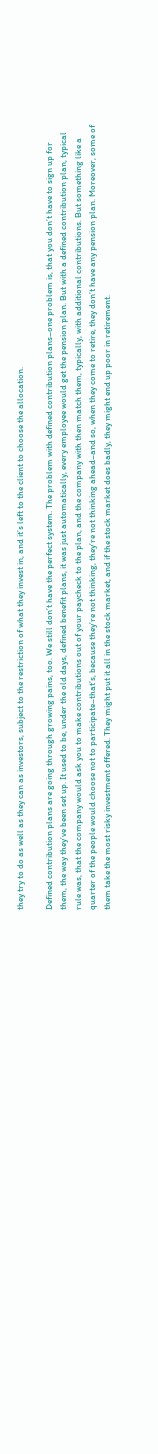they try to do as well as they can as investors, subject to the restriction of what they invest in, and it’s left to the client to choose the allocation.

Defined contribution plans are going through growing pains, too. We still don’t have the perfect system. The problem with defined contribution plans–one problem is, that you don’t have to sign up for them, the way they’ve been set up. It used to be, under the old days, defined benefit plans, it was just automatically, every employee would get the pension plan. But with a defined contribution plan, typical rule was, that the company would ask you to make contributions out of your paycheck to the plan, and the company with then match them, typically, with additional contributions. But something like a quarter of the people would choose not to participate–that’s, because they’re not thinking, they’re not thinking ahead–and so, when they come to retire, they don’t have any pension plan. Moreover, some of them take the most risky investment offered. They might put it all in the stock market, and if the stock market does badly, they might end up poor in retirement.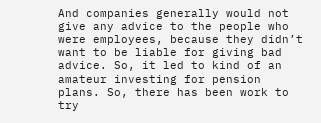And companies generally would not give any advice to the people who were employees, because they didn’t want to be liable for giving bad advice. So, it led to kind of an amateur investing for pension plans. So, there has been work to try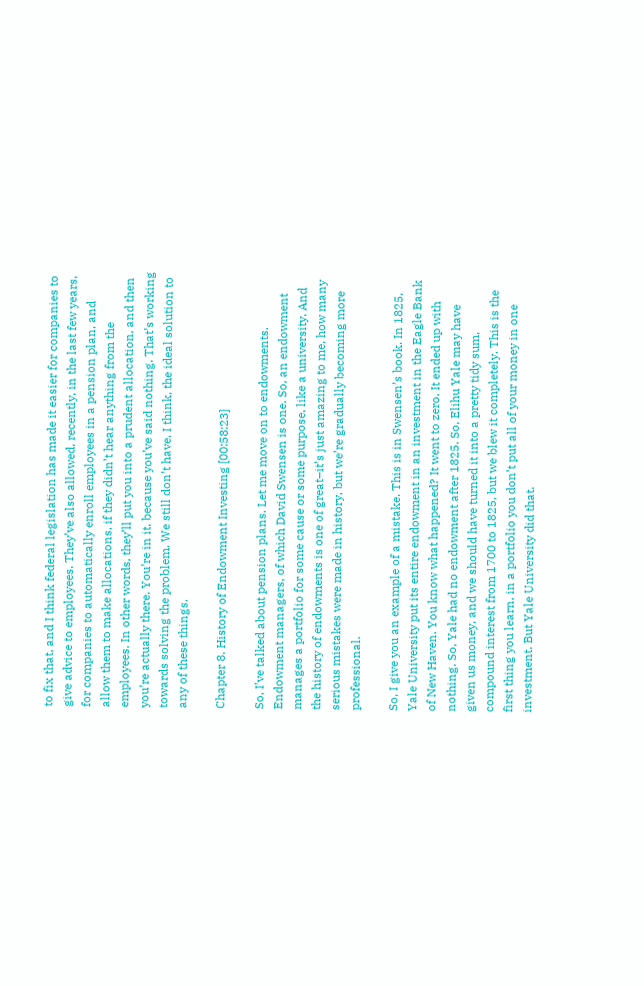to fix that, and I think federal legislation has made it easier for companies to give advice to employees. They’ve also allowed, recently, in the last few years, for companies to automatically enroll employees in a pension plan, and allow them to make allocations, if they didn’t hear anything from the employees. In other words, they’ll put you into a prudent allocation, and then you’re actually there. You’re in it, because you’ve said nothing. That’s working towards solving the problem. We still don’t have, I think, the ideal solution to any of these things.

Chapter 8. History of Endowment Investing [00:58:23]

So, I’ve talked about pension plans. Let me move on to endowments. Endowment managers, of which David Swensen is one. So, an endowment manages a portfolio for some cause or some purpose, like a university. And the history of endowments is one of great–it’s just amazing to me, how many serious mistakes were made in history, but we’re gradually becoming more professional.

So, I give you an example of a mistake. This is in Swensen’s book. In 1825, Yale University put its entire endowment in an investment in the Eagle Bank of New Haven. You know what happened? It went to zero. It ended up with nothing. So, Yale had no endowment after 1825. So, Elihu Yale may have given us money, and we should have turned it into a pretty tidy sum, compound interest from 1700 to 1825, but we blew it completely. This is the first thing you learn, in a portfolio you don’t put all of your money in one investment. But Yale University did that.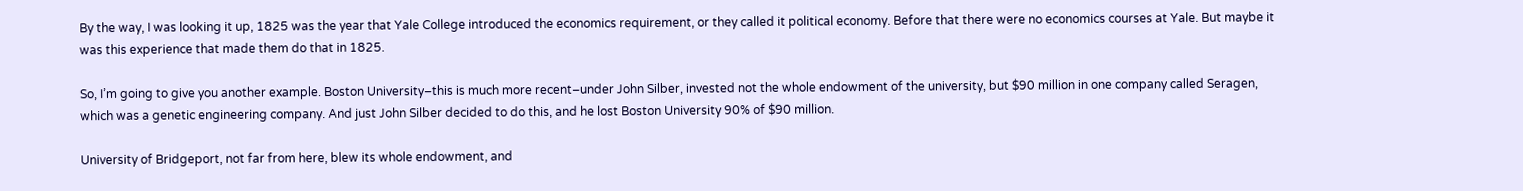By the way, I was looking it up, 1825 was the year that Yale College introduced the economics requirement, or they called it political economy. Before that there were no economics courses at Yale. But maybe it was this experience that made them do that in 1825.

So, I’m going to give you another example. Boston University–this is much more recent–under John Silber, invested not the whole endowment of the university, but $90 million in one company called Seragen, which was a genetic engineering company. And just John Silber decided to do this, and he lost Boston University 90% of $90 million.

University of Bridgeport, not far from here, blew its whole endowment, and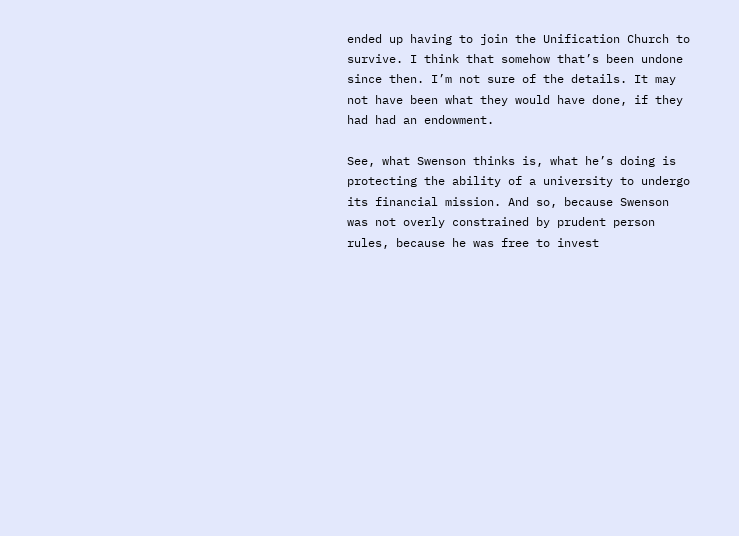ended up having to join the Unification Church to survive. I think that somehow that’s been undone since then. I’m not sure of the details. It may not have been what they would have done, if they had had an endowment.

See, what Swenson thinks is, what he’s doing is protecting the ability of a university to undergo its financial mission. And so, because Swenson was not overly constrained by prudent person rules, because he was free to invest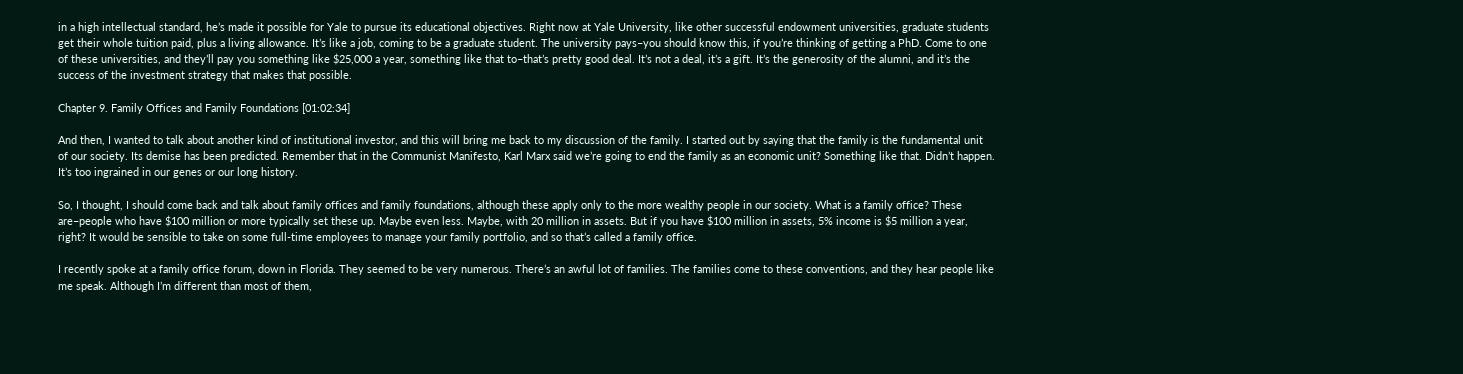in a high intellectual standard, he’s made it possible for Yale to pursue its educational objectives. Right now at Yale University, like other successful endowment universities, graduate students get their whole tuition paid, plus a living allowance. It’s like a job, coming to be a graduate student. The university pays–you should know this, if you’re thinking of getting a PhD. Come to one of these universities, and they’ll pay you something like $25,000 a year, something like that to–that’s pretty good deal. It’s not a deal, it’s a gift. It’s the generosity of the alumni, and it’s the success of the investment strategy that makes that possible.

Chapter 9. Family Offices and Family Foundations [01:02:34]

And then, I wanted to talk about another kind of institutional investor, and this will bring me back to my discussion of the family. I started out by saying that the family is the fundamental unit of our society. Its demise has been predicted. Remember that in the Communist Manifesto, Karl Marx said we’re going to end the family as an economic unit? Something like that. Didn’t happen. It’s too ingrained in our genes or our long history.

So, I thought, I should come back and talk about family offices and family foundations, although these apply only to the more wealthy people in our society. What is a family office? These are–people who have $100 million or more typically set these up. Maybe even less. Maybe, with 20 million in assets. But if you have $100 million in assets, 5% income is $5 million a year, right? It would be sensible to take on some full-time employees to manage your family portfolio, and so that’s called a family office.

I recently spoke at a family office forum, down in Florida. They seemed to be very numerous. There’s an awful lot of families. The families come to these conventions, and they hear people like me speak. Although I’m different than most of them,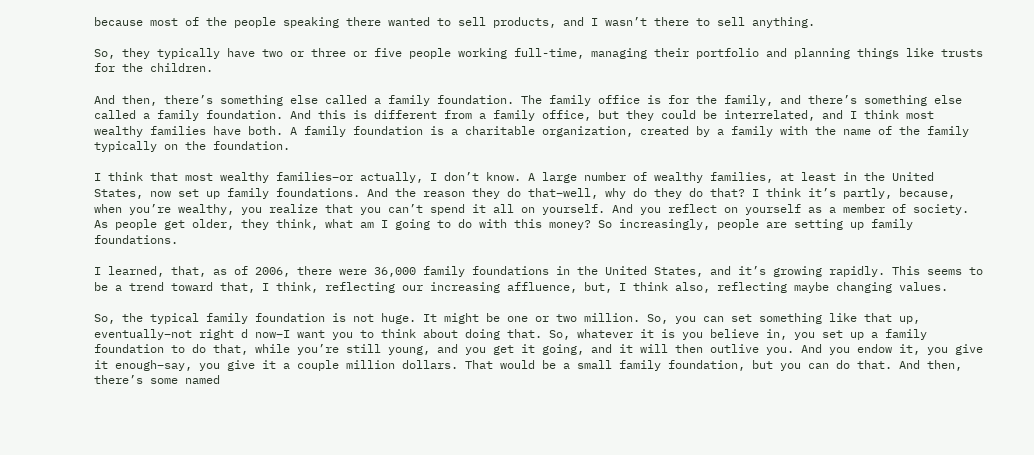because most of the people speaking there wanted to sell products, and I wasn’t there to sell anything.

So, they typically have two or three or five people working full-time, managing their portfolio and planning things like trusts for the children.

And then, there’s something else called a family foundation. The family office is for the family, and there’s something else called a family foundation. And this is different from a family office, but they could be interrelated, and I think most wealthy families have both. A family foundation is a charitable organization, created by a family with the name of the family typically on the foundation.

I think that most wealthy families–or actually, I don’t know. A large number of wealthy families, at least in the United States, now set up family foundations. And the reason they do that–well, why do they do that? I think it’s partly, because, when you’re wealthy, you realize that you can’t spend it all on yourself. And you reflect on yourself as a member of society. As people get older, they think, what am I going to do with this money? So increasingly, people are setting up family foundations.

I learned, that, as of 2006, there were 36,000 family foundations in the United States, and it’s growing rapidly. This seems to be a trend toward that, I think, reflecting our increasing affluence, but, I think also, reflecting maybe changing values.

So, the typical family foundation is not huge. It might be one or two million. So, you can set something like that up, eventually–not right d now–I want you to think about doing that. So, whatever it is you believe in, you set up a family foundation to do that, while you’re still young, and you get it going, and it will then outlive you. And you endow it, you give it enough–say, you give it a couple million dollars. That would be a small family foundation, but you can do that. And then, there’s some named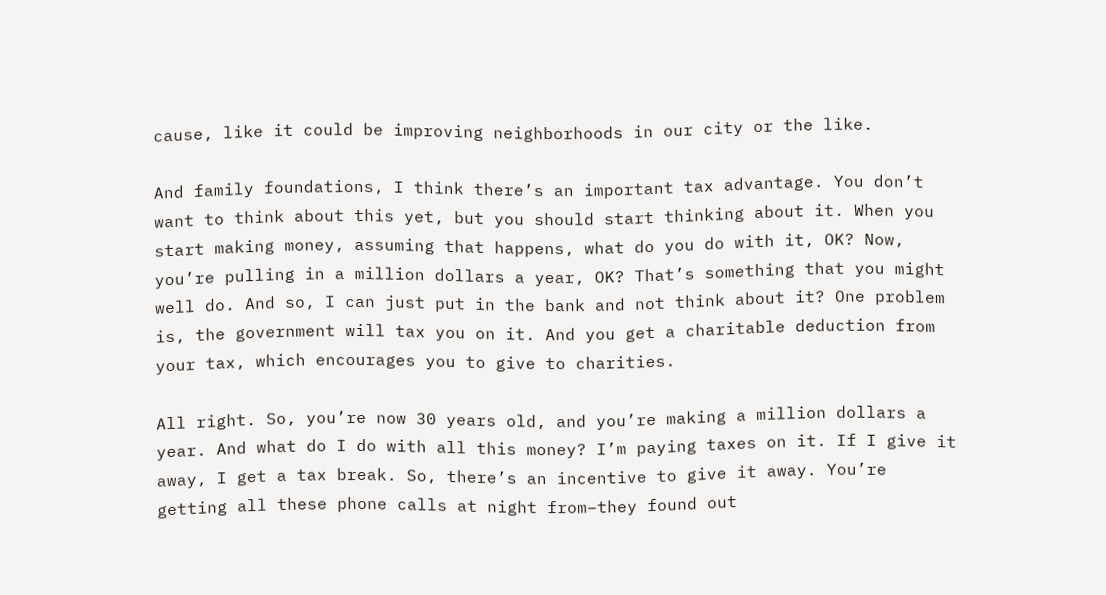cause, like it could be improving neighborhoods in our city or the like.

And family foundations, I think there’s an important tax advantage. You don’t want to think about this yet, but you should start thinking about it. When you start making money, assuming that happens, what do you do with it, OK? Now, you’re pulling in a million dollars a year, OK? That’s something that you might well do. And so, I can just put in the bank and not think about it? One problem is, the government will tax you on it. And you get a charitable deduction from your tax, which encourages you to give to charities.

All right. So, you’re now 30 years old, and you’re making a million dollars a year. And what do I do with all this money? I’m paying taxes on it. If I give it away, I get a tax break. So, there’s an incentive to give it away. You’re getting all these phone calls at night from–they found out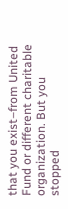that you exist–from United Fund or different charitable organization. But you stopped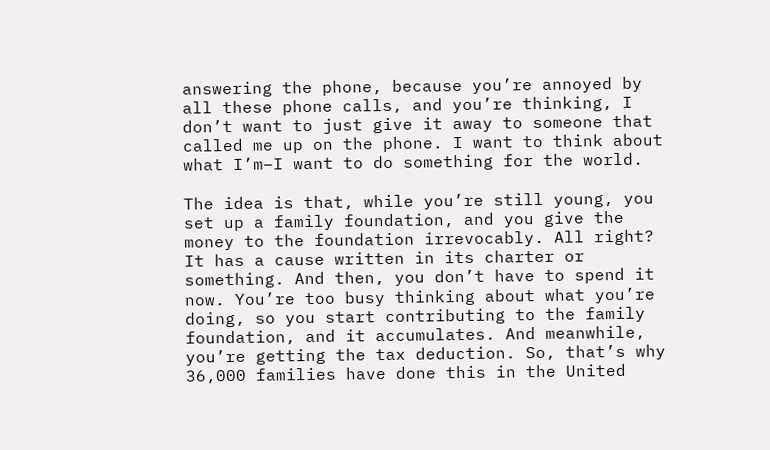answering the phone, because you’re annoyed by all these phone calls, and you’re thinking, I don’t want to just give it away to someone that called me up on the phone. I want to think about what I’m–I want to do something for the world.

The idea is that, while you’re still young, you set up a family foundation, and you give the money to the foundation irrevocably. All right? It has a cause written in its charter or something. And then, you don’t have to spend it now. You’re too busy thinking about what you’re doing, so you start contributing to the family foundation, and it accumulates. And meanwhile, you’re getting the tax deduction. So, that’s why 36,000 families have done this in the United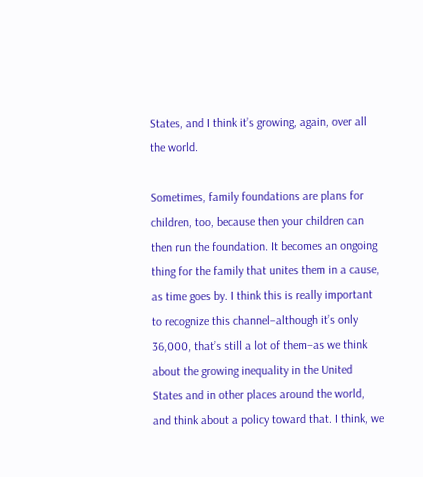States, and I think it’s growing, again, over all the world.

Sometimes, family foundations are plans for children, too, because then your children can then run the foundation. It becomes an ongoing thing for the family that unites them in a cause, as time goes by. I think this is really important to recognize this channel–although it’s only 36,000, that’s still a lot of them–as we think about the growing inequality in the United States and in other places around the world, and think about a policy toward that. I think, we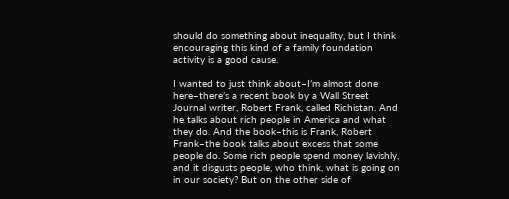should do something about inequality, but I think encouraging this kind of a family foundation activity is a good cause.

I wanted to just think about–I’m almost done here–there’s a recent book by a Wall Street Journal writer, Robert Frank, called Richistan. And he talks about rich people in America and what they do. And the book–this is Frank, Robert Frank–the book talks about excess that some people do. Some rich people spend money lavishly, and it disgusts people, who think, what is going on in our society? But on the other side of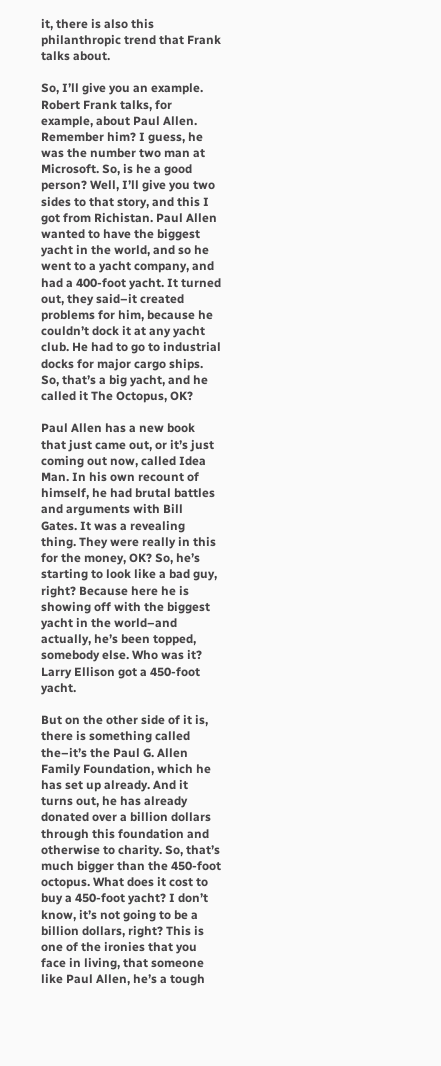it, there is also this philanthropic trend that Frank talks about.

So, I’ll give you an example. Robert Frank talks, for example, about Paul Allen. Remember him? I guess, he was the number two man at Microsoft. So, is he a good person? Well, I’ll give you two sides to that story, and this I got from Richistan. Paul Allen wanted to have the biggest yacht in the world, and so he went to a yacht company, and had a 400-foot yacht. It turned out, they said–it created problems for him, because he couldn’t dock it at any yacht club. He had to go to industrial docks for major cargo ships. So, that’s a big yacht, and he called it The Octopus, OK?

Paul Allen has a new book that just came out, or it’s just coming out now, called Idea Man. In his own recount of himself, he had brutal battles and arguments with Bill Gates. It was a revealing thing. They were really in this for the money, OK? So, he’s starting to look like a bad guy, right? Because here he is showing off with the biggest yacht in the world–and actually, he’s been topped, somebody else. Who was it? Larry Ellison got a 450-foot yacht.

But on the other side of it is, there is something called the–it’s the Paul G. Allen Family Foundation, which he has set up already. And it turns out, he has already donated over a billion dollars through this foundation and otherwise to charity. So, that’s much bigger than the 450-foot octopus. What does it cost to buy a 450-foot yacht? I don’t know, it’s not going to be a billion dollars, right? This is one of the ironies that you face in living, that someone like Paul Allen, he’s a tough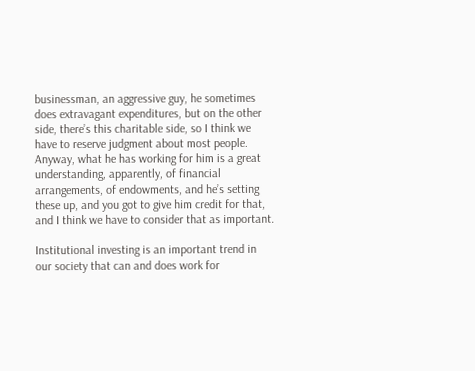businessman, an aggressive guy, he sometimes does extravagant expenditures, but on the other side, there’s this charitable side, so I think we have to reserve judgment about most people. Anyway, what he has working for him is a great understanding, apparently, of financial arrangements, of endowments, and he’s setting these up, and you got to give him credit for that, and I think we have to consider that as important.

Institutional investing is an important trend in our society that can and does work for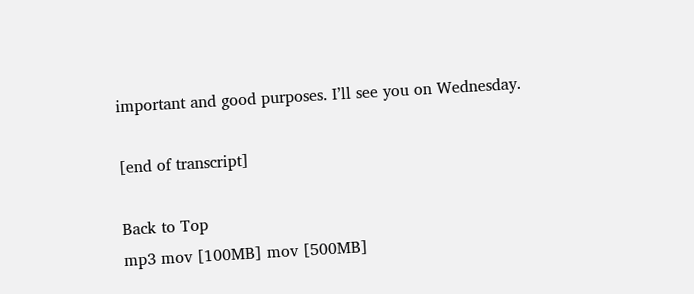important and good purposes. I’ll see you on Wednesday.

[end of transcript]

Back to Top
mp3 mov [100MB] mov [500MB]